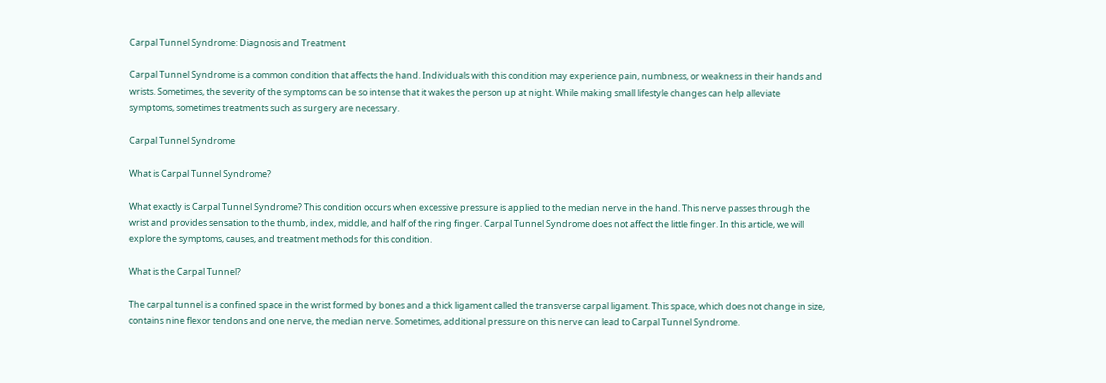Carpal Tunnel Syndrome: Diagnosis and Treatment

Carpal Tunnel Syndrome is a common condition that affects the hand. Individuals with this condition may experience pain, numbness, or weakness in their hands and wrists. Sometimes, the severity of the symptoms can be so intense that it wakes the person up at night. While making small lifestyle changes can help alleviate symptoms, sometimes treatments such as surgery are necessary.

Carpal Tunnel Syndrome

What is Carpal Tunnel Syndrome?

What exactly is Carpal Tunnel Syndrome? This condition occurs when excessive pressure is applied to the median nerve in the hand. This nerve passes through the wrist and provides sensation to the thumb, index, middle, and half of the ring finger. Carpal Tunnel Syndrome does not affect the little finger. In this article, we will explore the symptoms, causes, and treatment methods for this condition.

What is the Carpal Tunnel?

The carpal tunnel is a confined space in the wrist formed by bones and a thick ligament called the transverse carpal ligament. This space, which does not change in size, contains nine flexor tendons and one nerve, the median nerve. Sometimes, additional pressure on this nerve can lead to Carpal Tunnel Syndrome.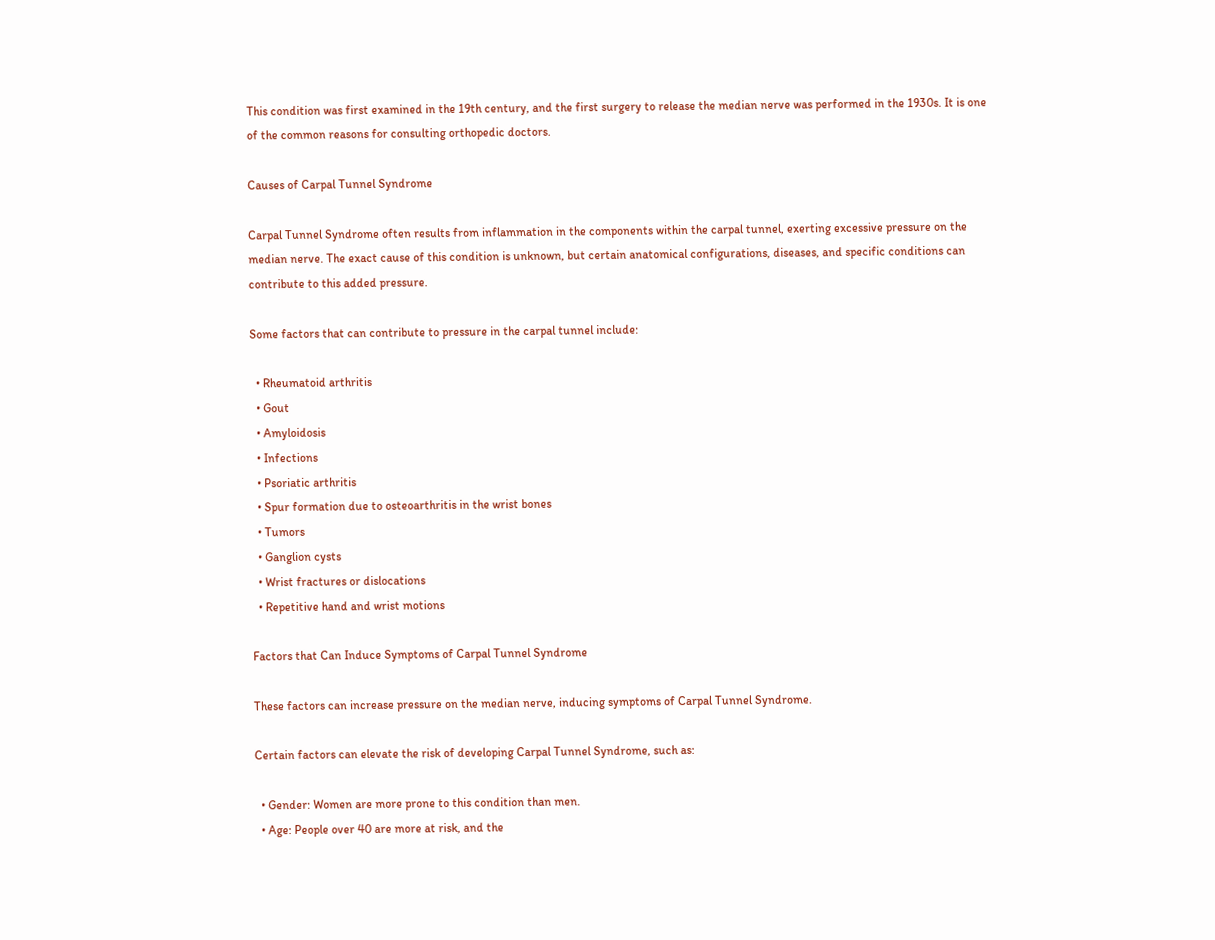This condition was first examined in the 19th century, and the first surgery to release the median nerve was performed in the 1930s. It is one of the common reasons for consulting orthopedic doctors.

Causes of Carpal Tunnel Syndrome

Carpal Tunnel Syndrome often results from inflammation in the components within the carpal tunnel, exerting excessive pressure on the median nerve. The exact cause of this condition is unknown, but certain anatomical configurations, diseases, and specific conditions can contribute to this added pressure.

Some factors that can contribute to pressure in the carpal tunnel include:

  • Rheumatoid arthritis
  • Gout
  • Amyloidosis
  • Infections
  • Psoriatic arthritis
  • Spur formation due to osteoarthritis in the wrist bones
  • Tumors
  • Ganglion cysts
  • Wrist fractures or dislocations
  • Repetitive hand and wrist motions

Factors that Can Induce Symptoms of Carpal Tunnel Syndrome

These factors can increase pressure on the median nerve, inducing symptoms of Carpal Tunnel Syndrome.

Certain factors can elevate the risk of developing Carpal Tunnel Syndrome, such as:

  • Gender: Women are more prone to this condition than men.
  • Age: People over 40 are more at risk, and the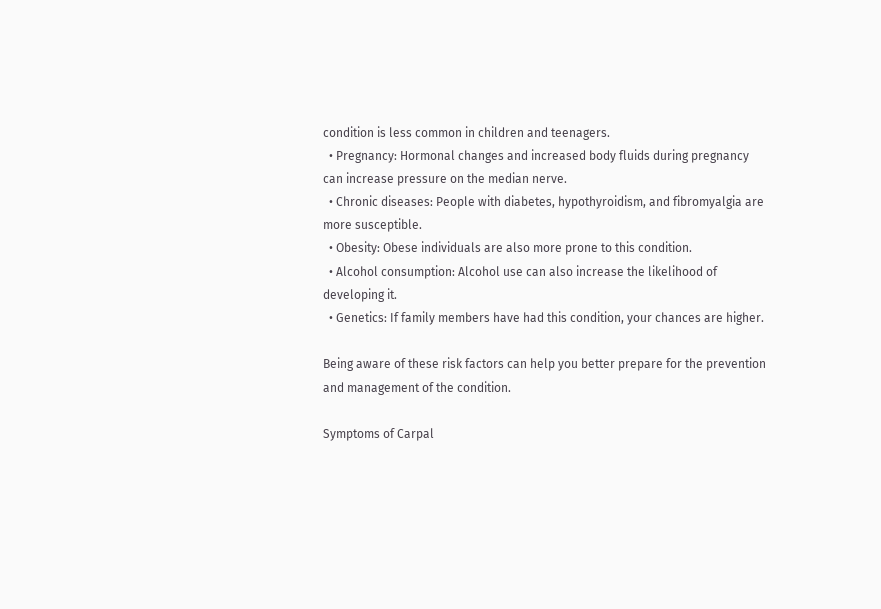condition is less common in children and teenagers.
  • Pregnancy: Hormonal changes and increased body fluids during pregnancy can increase pressure on the median nerve.
  • Chronic diseases: People with diabetes, hypothyroidism, and fibromyalgia are more susceptible.
  • Obesity: Obese individuals are also more prone to this condition.
  • Alcohol consumption: Alcohol use can also increase the likelihood of developing it.
  • Genetics: If family members have had this condition, your chances are higher.

Being aware of these risk factors can help you better prepare for the prevention and management of the condition.

Symptoms of Carpal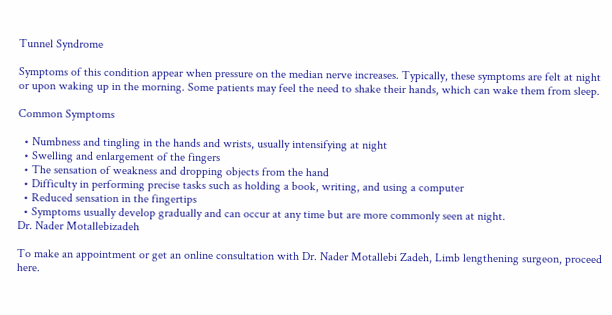Tunnel Syndrome

Symptoms of this condition appear when pressure on the median nerve increases. Typically, these symptoms are felt at night or upon waking up in the morning. Some patients may feel the need to shake their hands, which can wake them from sleep.

Common Symptoms

  • Numbness and tingling in the hands and wrists, usually intensifying at night
  • Swelling and enlargement of the fingers
  • The sensation of weakness and dropping objects from the hand
  • Difficulty in performing precise tasks such as holding a book, writing, and using a computer
  • Reduced sensation in the fingertips
  • Symptoms usually develop gradually and can occur at any time but are more commonly seen at night.
Dr. Nader Motallebizadeh

To make an appointment or get an online consultation with Dr. Nader Motallebi Zadeh, Limb lengthening surgeon, proceed here.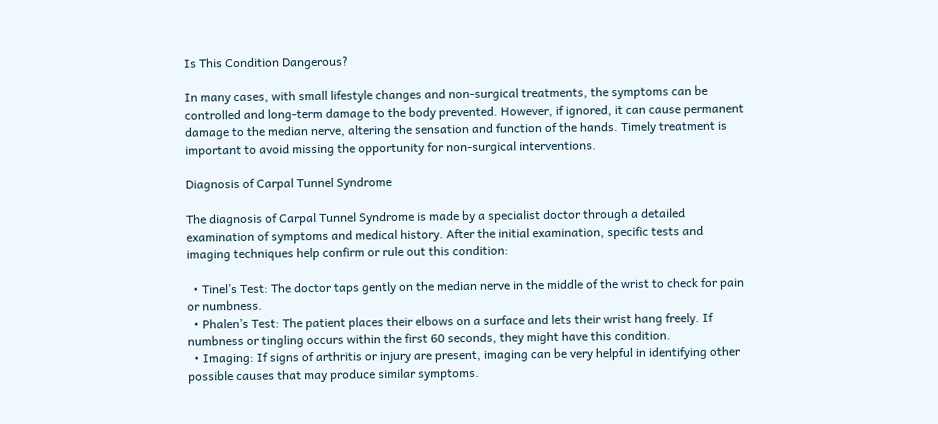Is This Condition Dangerous?

In many cases, with small lifestyle changes and non-surgical treatments, the symptoms can be controlled and long-term damage to the body prevented. However, if ignored, it can cause permanent damage to the median nerve, altering the sensation and function of the hands. Timely treatment is important to avoid missing the opportunity for non-surgical interventions.

Diagnosis of Carpal Tunnel Syndrome

The diagnosis of Carpal Tunnel Syndrome is made by a specialist doctor through a detailed examination of symptoms and medical history. After the initial examination, specific tests and imaging techniques help confirm or rule out this condition:

  • Tinel’s Test: The doctor taps gently on the median nerve in the middle of the wrist to check for pain or numbness.
  • Phalen’s Test: The patient places their elbows on a surface and lets their wrist hang freely. If numbness or tingling occurs within the first 60 seconds, they might have this condition.
  • Imaging: If signs of arthritis or injury are present, imaging can be very helpful in identifying other possible causes that may produce similar symptoms.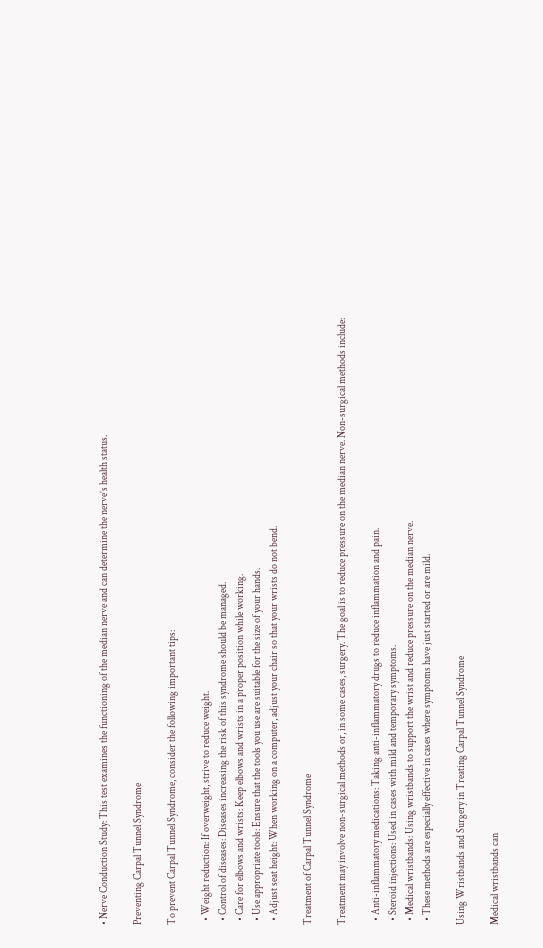• Nerve Conduction Study: This test examines the functioning of the median nerve and can determine the nerve’s health status.

Preventing Carpal Tunnel Syndrome

To prevent Carpal Tunnel Syndrome, consider the following important tips:

  • Weight reduction: If overweight, strive to reduce weight.
  • Control of diseases: Diseases increasing the risk of this syndrome should be managed.
  • Care for elbows and wrists: Keep elbows and wrists in a proper position while working.
  • Use appropriate tools: Ensure that the tools you use are suitable for the size of your hands.
  • Adjust seat height: When working on a computer, adjust your chair so that your wrists do not bend.

Treatment of Carpal Tunnel Syndrome

Treatment may involve non-surgical methods or, in some cases, surgery. The goal is to reduce pressure on the median nerve. Non-surgical methods include:

  • Anti-inflammatory medications: Taking anti-inflammatory drugs to reduce inflammation and pain.
  • Steroid injections: Used in cases with mild and temporary symptoms.
  • Medical wristbands: Using wristbands to support the wrist and reduce pressure on the median nerve.
  • These methods are especially effective in cases where symptoms have just started or are mild.

Using Wristbands and Surgery in Treating Carpal Tunnel Syndrome

Medical wristbands can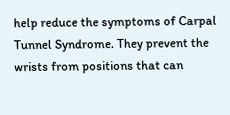help reduce the symptoms of Carpal Tunnel Syndrome. They prevent the wrists from positions that can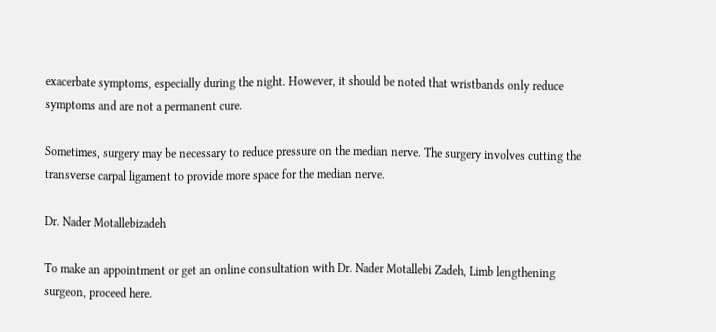exacerbate symptoms, especially during the night. However, it should be noted that wristbands only reduce symptoms and are not a permanent cure.

Sometimes, surgery may be necessary to reduce pressure on the median nerve. The surgery involves cutting the transverse carpal ligament to provide more space for the median nerve.

Dr. Nader Motallebizadeh

To make an appointment or get an online consultation with Dr. Nader Motallebi Zadeh, Limb lengthening surgeon, proceed here.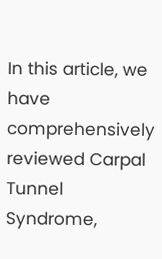In this article, we have comprehensively reviewed Carpal Tunnel Syndrome,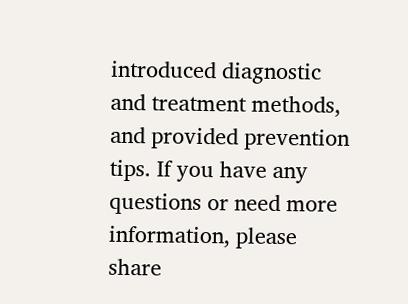introduced diagnostic and treatment methods, and provided prevention tips. If you have any questions or need more information, please share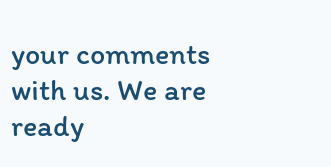your comments with us. We are ready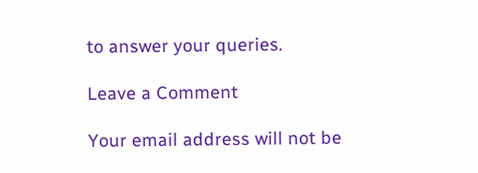to answer your queries.

Leave a Comment

Your email address will not be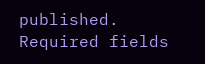published. Required fields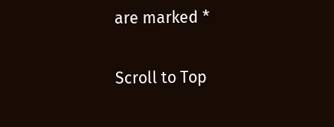are marked *

Scroll to Top